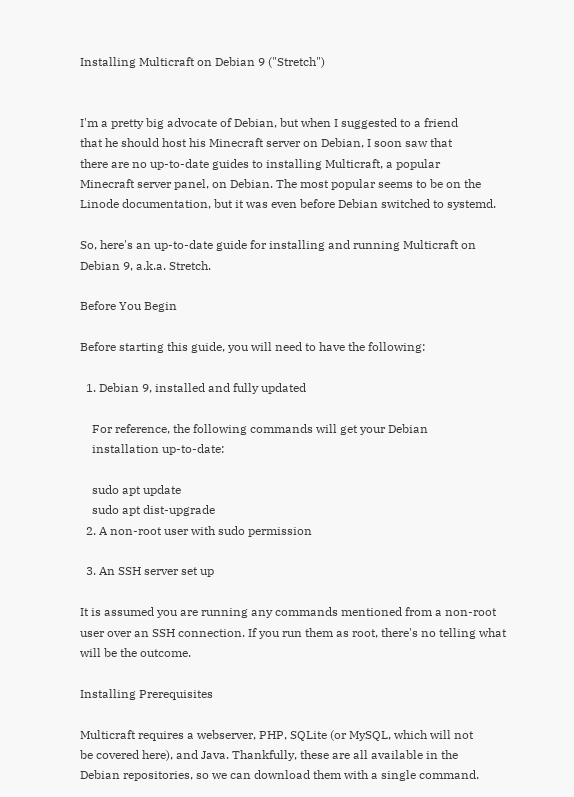Installing Multicraft on Debian 9 ("Stretch")


I'm a pretty big advocate of Debian, but when I suggested to a friend
that he should host his Minecraft server on Debian, I soon saw that
there are no up-to-date guides to installing Multicraft, a popular
Minecraft server panel, on Debian. The most popular seems to be on the
Linode documentation, but it was even before Debian switched to systemd.

So, here's an up-to-date guide for installing and running Multicraft on
Debian 9, a.k.a. Stretch.

Before You Begin

Before starting this guide, you will need to have the following:

  1. Debian 9, installed and fully updated

    For reference, the following commands will get your Debian
    installation up-to-date:

    sudo apt update
    sudo apt dist-upgrade
  2. A non-root user with sudo permission

  3. An SSH server set up

It is assumed you are running any commands mentioned from a non-root
user over an SSH connection. If you run them as root, there's no telling what
will be the outcome.

Installing Prerequisites

Multicraft requires a webserver, PHP, SQLite (or MySQL, which will not
be covered here), and Java. Thankfully, these are all available in the
Debian repositories, so we can download them with a single command.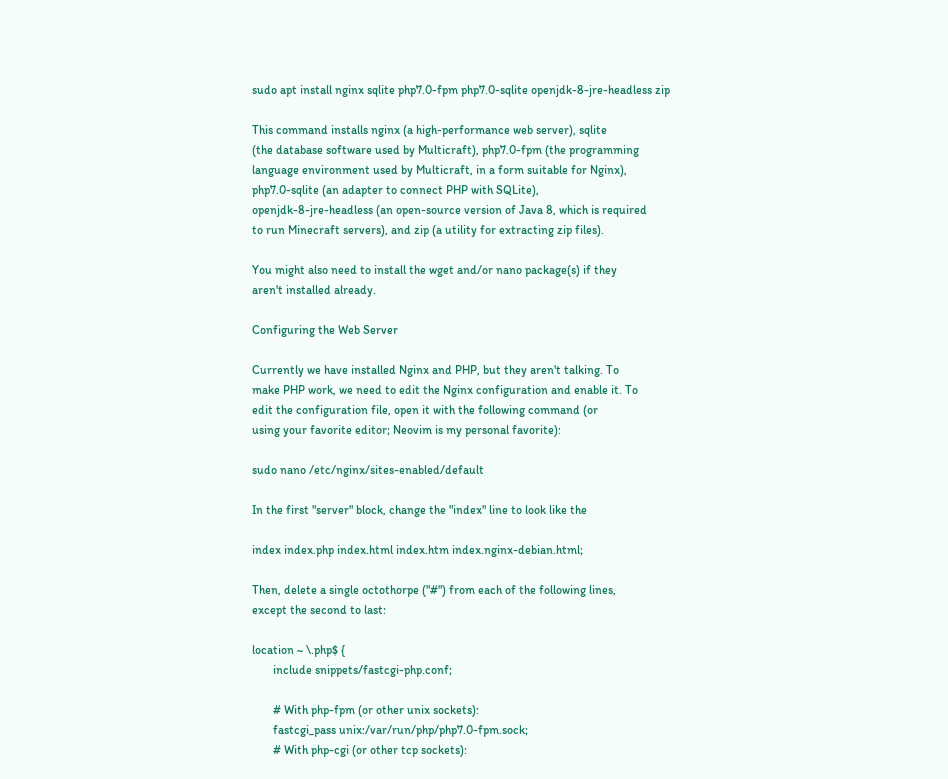sudo apt install nginx sqlite php7.0-fpm php7.0-sqlite openjdk-8-jre-headless zip

This command installs nginx (a high-performance web server), sqlite
(the database software used by Multicraft), php7.0-fpm (the programming
language environment used by Multicraft, in a form suitable for Nginx),
php7.0-sqlite (an adapter to connect PHP with SQLite),
openjdk-8-jre-headless (an open-source version of Java 8, which is required
to run Minecraft servers), and zip (a utility for extracting zip files).

You might also need to install the wget and/or nano package(s) if they
aren't installed already.

Configuring the Web Server

Currently we have installed Nginx and PHP, but they aren't talking. To
make PHP work, we need to edit the Nginx configuration and enable it. To
edit the configuration file, open it with the following command (or
using your favorite editor; Neovim is my personal favorite):

sudo nano /etc/nginx/sites-enabled/default

In the first "server" block, change the "index" line to look like the

index index.php index.html index.htm index.nginx-debian.html;

Then, delete a single octothorpe ("#") from each of the following lines,
except the second to last:

location ~ \.php$ {
       include snippets/fastcgi-php.conf;

       # With php-fpm (or other unix sockets):
       fastcgi_pass unix:/var/run/php/php7.0-fpm.sock;
       # With php-cgi (or other tcp sockets):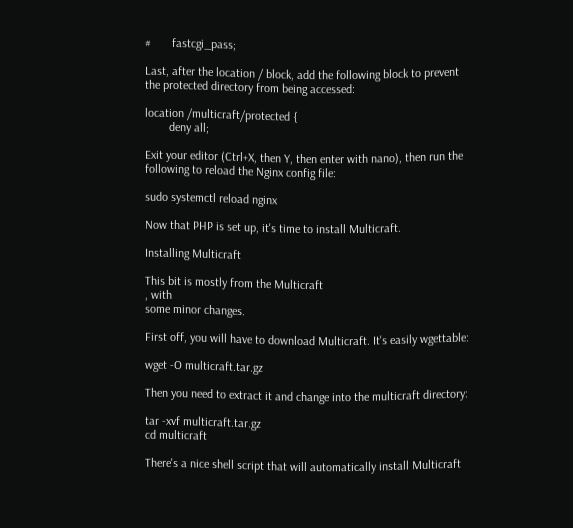#       fastcgi_pass;

Last, after the location / block, add the following block to prevent
the protected directory from being accessed:

location /multicraft/protected {
        deny all;

Exit your editor (Ctrl+X, then Y, then enter with nano), then run the
following to reload the Nginx config file:

sudo systemctl reload nginx

Now that PHP is set up, it's time to install Multicraft.

Installing Multicraft

This bit is mostly from the Multicraft
, with
some minor changes.

First off, you will have to download Multicraft. It's easily wgettable:

wget -O multicraft.tar.gz

Then you need to extract it and change into the multicraft directory:

tar -xvf multicraft.tar.gz
cd multicraft

There's a nice shell script that will automatically install Multicraft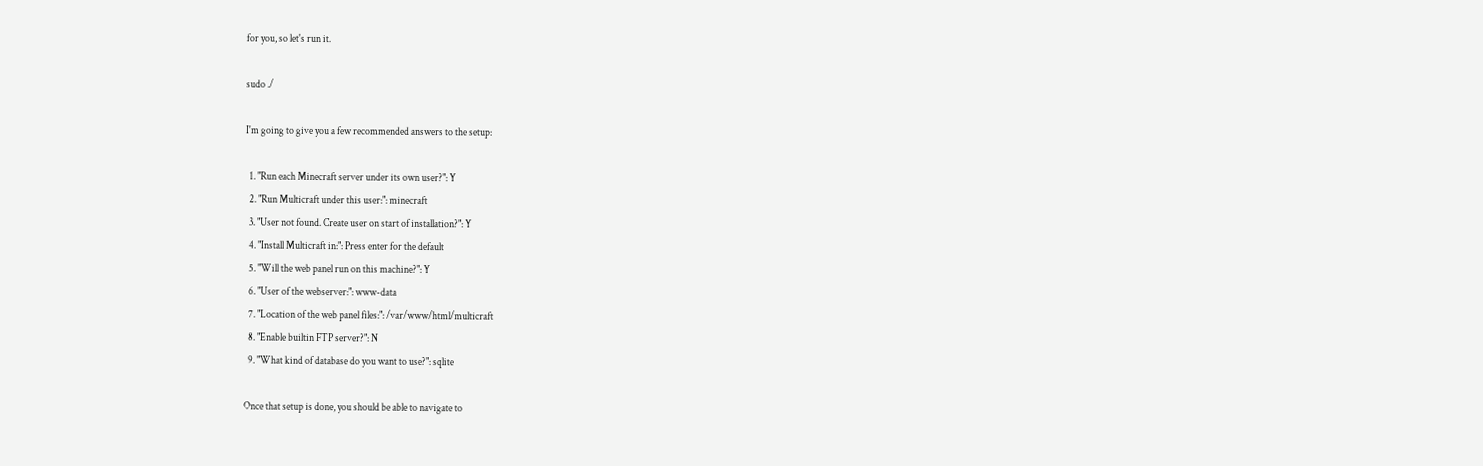for you, so let's run it.

sudo ./

I'm going to give you a few recommended answers to the setup:

  1. "Run each Minecraft server under its own user?": Y
  2. "Run Multicraft under this user:": minecraft
  3. "User not found. Create user on start of installation?": Y
  4. "Install Multicraft in:": Press enter for the default
  5. "Will the web panel run on this machine?": Y
  6. "User of the webserver:": www-data
  7. "Location of the web panel files:": /var/www/html/multicraft
  8. "Enable builtin FTP server?": N
  9. "What kind of database do you want to use?": sqlite

Once that setup is done, you should be able to navigate to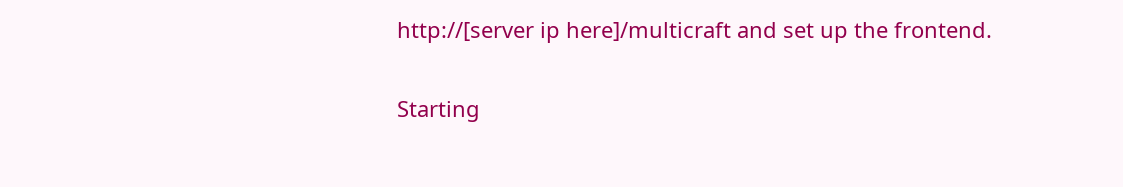http://[server ip here]/multicraft and set up the frontend.

Starting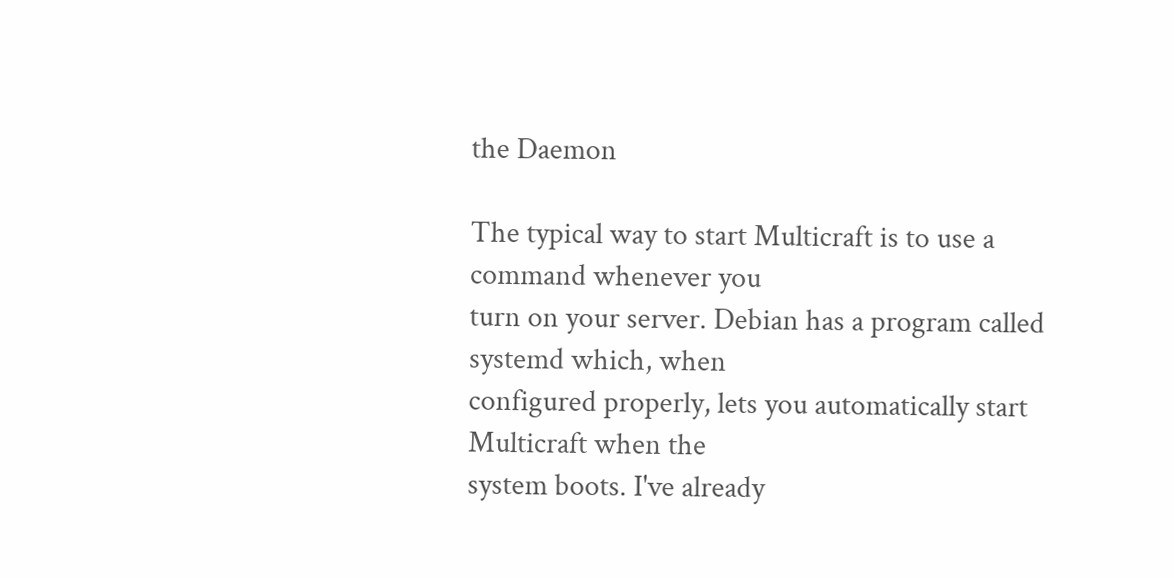the Daemon

The typical way to start Multicraft is to use a command whenever you
turn on your server. Debian has a program called systemd which, when
configured properly, lets you automatically start Multicraft when the
system boots. I've already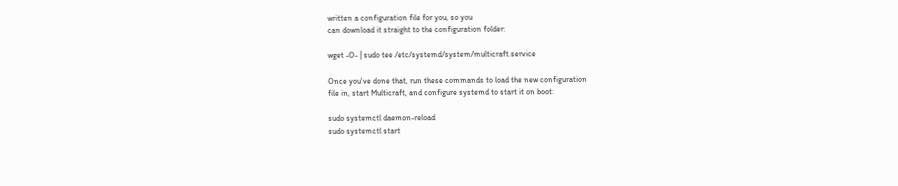written a configuration file for you, so you
can download it straight to the configuration folder:

wget -O- | sudo tee /etc/systemd/system/multicraft.service

Once you've done that, run these commands to load the new configuration
file in, start Multicraft, and configure systemd to start it on boot:

sudo systemctl daemon-reload
sudo systemctl start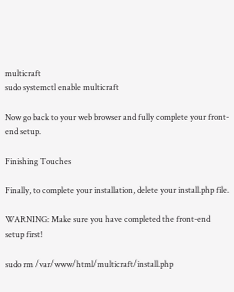multicraft
sudo systemctl enable multicraft

Now go back to your web browser and fully complete your front-end setup.

Finishing Touches

Finally, to complete your installation, delete your install.php file.

WARNING: Make sure you have completed the front-end setup first!

sudo rm /var/www/html/multicraft/install.php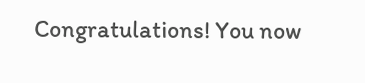Congratulations! You now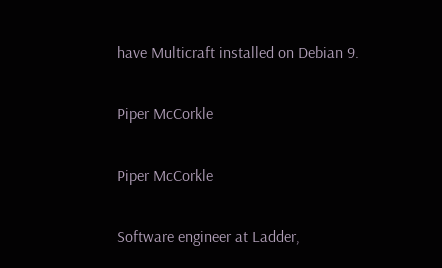have Multicraft installed on Debian 9.

Piper McCorkle

Piper McCorkle

Software engineer at Ladder,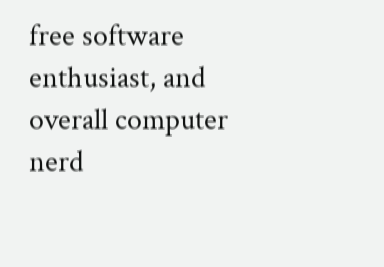free software enthusiast, and overall computer nerd